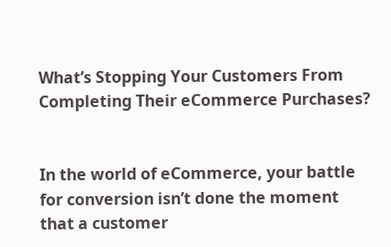What’s Stopping Your Customers From Completing Their eCommerce Purchases?


In the world of eCommerce, your battle for conversion isn’t done the moment that a customer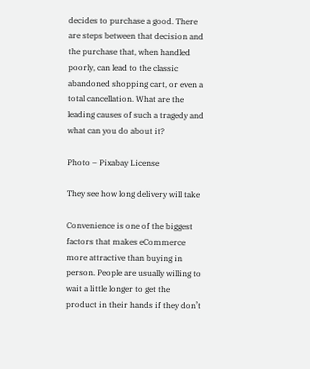decides to purchase a good. There are steps between that decision and the purchase that, when handled poorly, can lead to the classic abandoned shopping cart, or even a total cancellation. What are the leading causes of such a tragedy and what can you do about it?

Photo – Pixabay License

They see how long delivery will take

Convenience is one of the biggest factors that makes eCommerce more attractive than buying in person. People are usually willing to wait a little longer to get the product in their hands if they don’t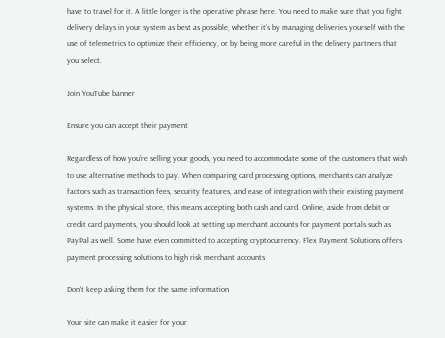have to travel for it. A little longer is the operative phrase here. You need to make sure that you fight delivery delays in your system as best as possible, whether it’s by managing deliveries yourself with the use of telemetrics to optimize their efficiency, or by being more careful in the delivery partners that you select.

Join YouTube banner

Ensure you can accept their payment

Regardless of how you’re selling your goods, you need to accommodate some of the customers that wish to use alternative methods to pay. When comparing card processing options, merchants can analyze factors such as transaction fees, security features, and ease of integration with their existing payment systems. In the physical store, this means accepting both cash and card. Online, aside from debit or credit card payments, you should look at setting up merchant accounts for payment portals such as PayPal as well. Some have even committed to accepting cryptocurrency. Flex Payment Solutions offers payment processing solutions to high risk merchant accounts

Don’t keep asking them for the same information

Your site can make it easier for your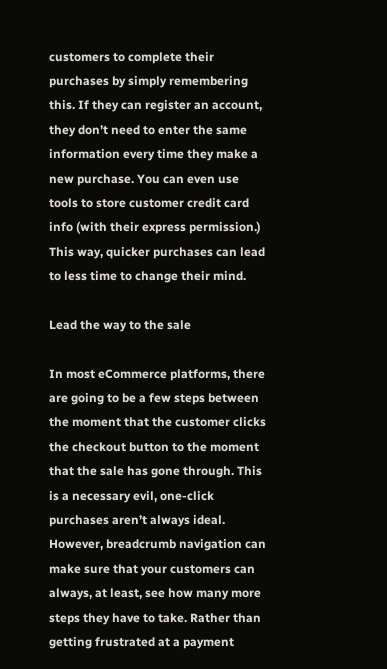customers to complete their purchases by simply remembering this. If they can register an account, they don’t need to enter the same information every time they make a new purchase. You can even use tools to store customer credit card info (with their express permission.) This way, quicker purchases can lead to less time to change their mind.

Lead the way to the sale

In most eCommerce platforms, there are going to be a few steps between the moment that the customer clicks the checkout button to the moment that the sale has gone through. This is a necessary evil, one-click purchases aren’t always ideal. However, breadcrumb navigation can make sure that your customers can always, at least, see how many more steps they have to take. Rather than getting frustrated at a payment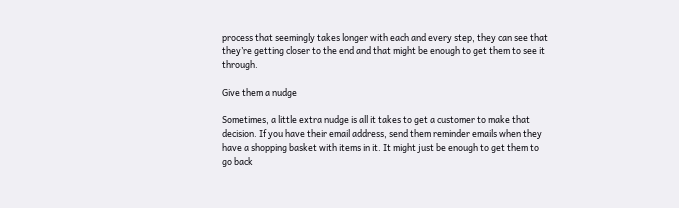process that seemingly takes longer with each and every step, they can see that they’re getting closer to the end and that might be enough to get them to see it through.

Give them a nudge

Sometimes, a little extra nudge is all it takes to get a customer to make that decision. If you have their email address, send them reminder emails when they have a shopping basket with items in it. It might just be enough to get them to go back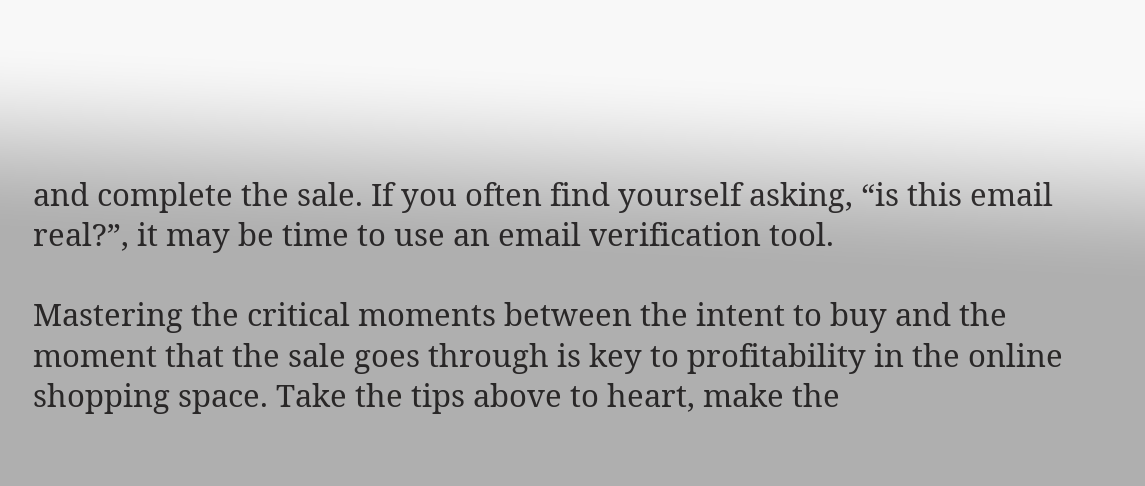and complete the sale. If you often find yourself asking, “is this email real?”, it may be time to use an email verification tool.

Mastering the critical moments between the intent to buy and the moment that the sale goes through is key to profitability in the online shopping space. Take the tips above to heart, make the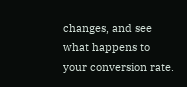changes, and see what happens to your conversion rate.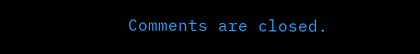Comments are closed.